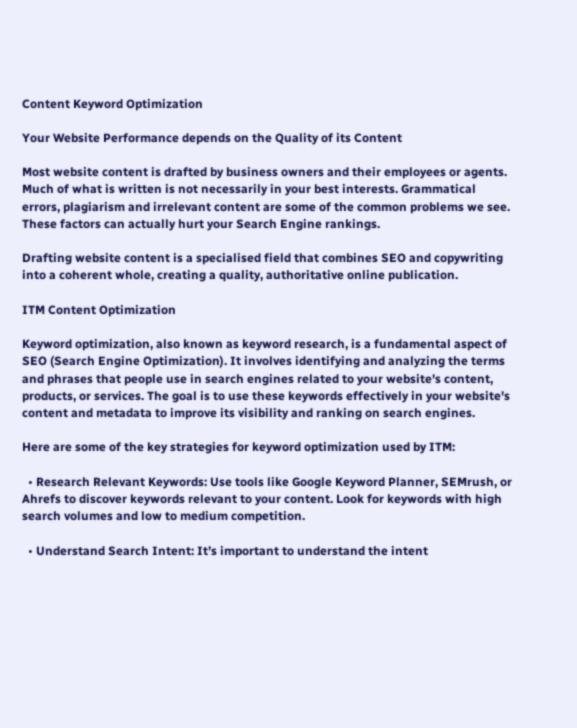Content Keyword Optimization

Your Website Performance depends on the Quality of its Content

Most website content is drafted by business owners and their employees or agents. Much of what is written is not necessarily in your best interests. Grammatical errors, plagiarism and irrelevant content are some of the common problems we see. These factors can actually hurt your Search Engine rankings.

Drafting website content is a specialised field that combines SEO and copywriting into a coherent whole, creating a quality, authoritative online publication.

ITM Content Optimization

Keyword optimization, also known as keyword research, is a fundamental aspect of SEO (Search Engine Optimization). It involves identifying and analyzing the terms and phrases that people use in search engines related to your website's content, products, or services. The goal is to use these keywords effectively in your website's content and metadata to improve its visibility and ranking on search engines.

Here are some of the key strategies for keyword optimization used by ITM:

  • Research Relevant Keywords: Use tools like Google Keyword Planner, SEMrush, or Ahrefs to discover keywords relevant to your content. Look for keywords with high search volumes and low to medium competition.

  • Understand Search Intent: It’s important to understand the intent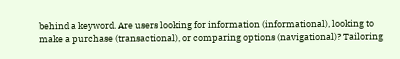behind a keyword. Are users looking for information (informational), looking to make a purchase (transactional), or comparing options (navigational)? Tailoring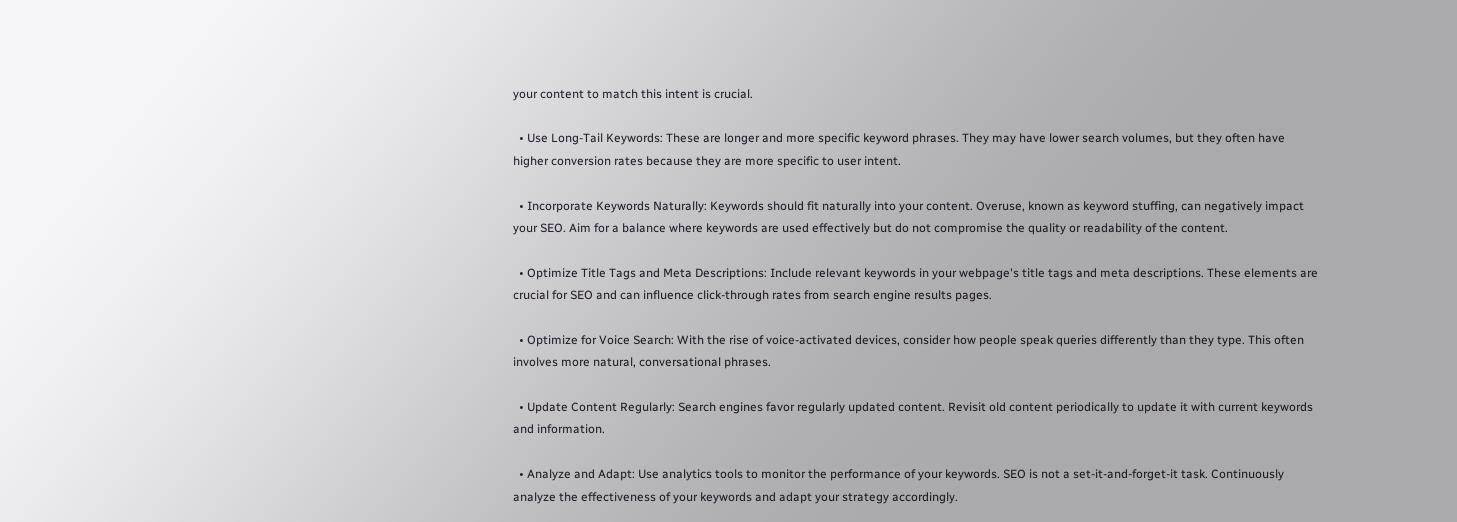your content to match this intent is crucial.

  • Use Long-Tail Keywords: These are longer and more specific keyword phrases. They may have lower search volumes, but they often have higher conversion rates because they are more specific to user intent.

  • Incorporate Keywords Naturally: Keywords should fit naturally into your content. Overuse, known as keyword stuffing, can negatively impact your SEO. Aim for a balance where keywords are used effectively but do not compromise the quality or readability of the content.

  • Optimize Title Tags and Meta Descriptions: Include relevant keywords in your webpage's title tags and meta descriptions. These elements are crucial for SEO and can influence click-through rates from search engine results pages.

  • Optimize for Voice Search: With the rise of voice-activated devices, consider how people speak queries differently than they type. This often involves more natural, conversational phrases.

  • Update Content Regularly: Search engines favor regularly updated content. Revisit old content periodically to update it with current keywords and information.

  • Analyze and Adapt: Use analytics tools to monitor the performance of your keywords. SEO is not a set-it-and-forget-it task. Continuously analyze the effectiveness of your keywords and adapt your strategy accordingly.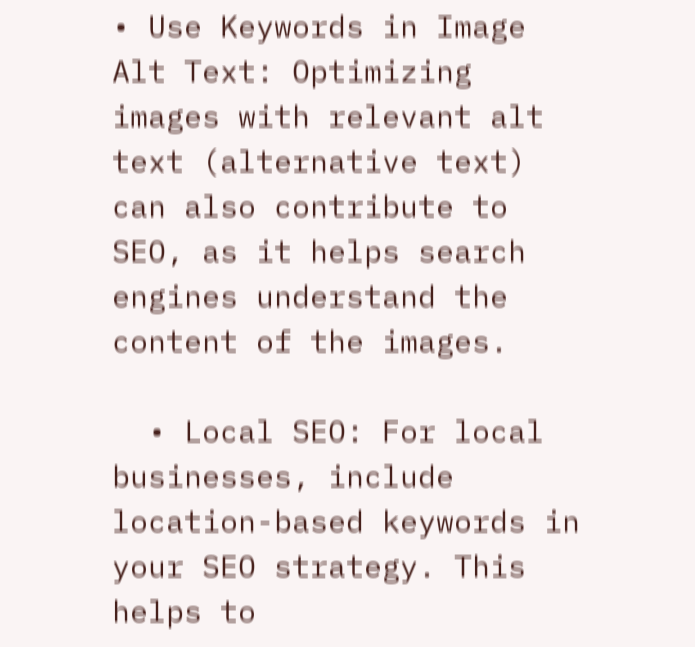• Use Keywords in Image Alt Text: Optimizing images with relevant alt text (alternative text) can also contribute to SEO, as it helps search engines understand the content of the images.

  • Local SEO: For local businesses, include location-based keywords in your SEO strategy. This helps to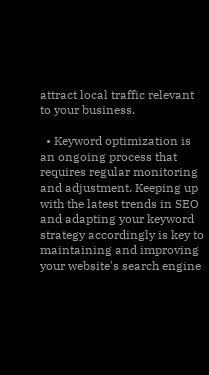attract local traffic relevant to your business.

  • Keyword optimization is an ongoing process that requires regular monitoring and adjustment. Keeping up with the latest trends in SEO and adapting your keyword strategy accordingly is key to maintaining and improving your website's search engine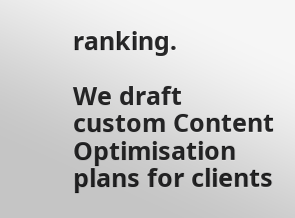ranking.

We draft custom Content Optimisation plans for clients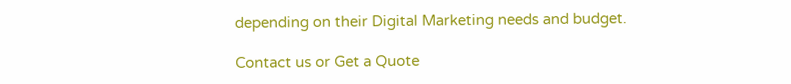depending on their Digital Marketing needs and budget.

Contact us or Get a Quote